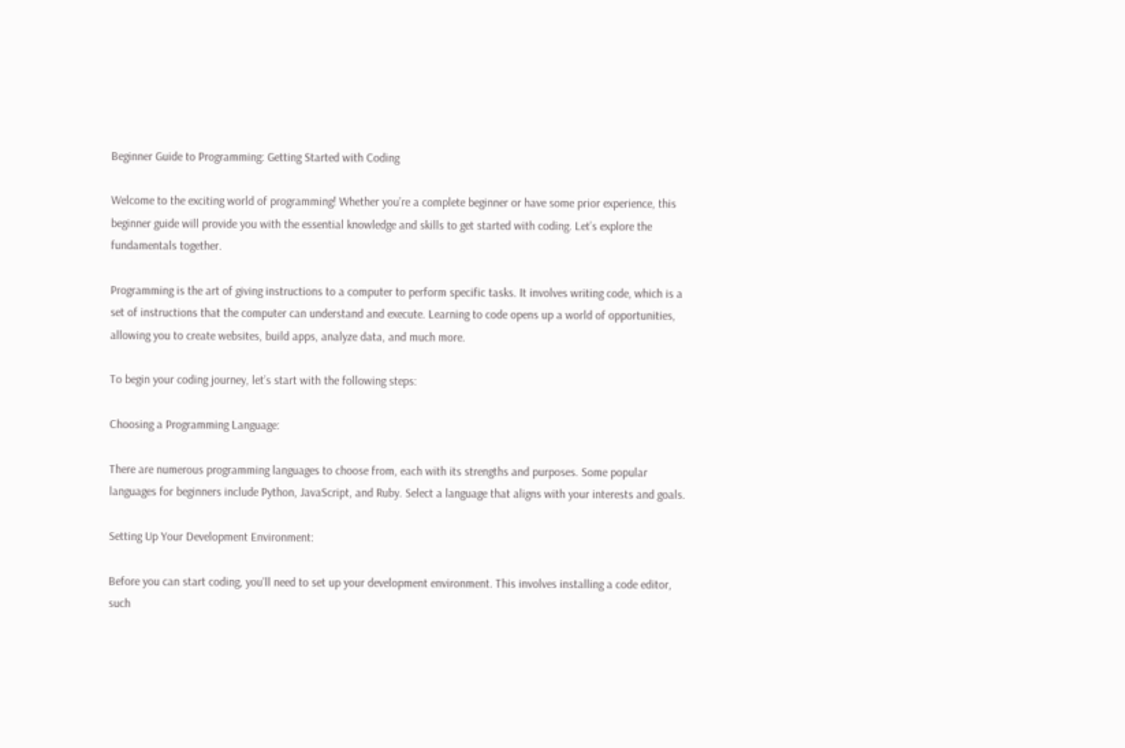Beginner Guide to Programming: Getting Started with Coding

Welcome to the exciting world of programming! Whether you’re a complete beginner or have some prior experience, this beginner guide will provide you with the essential knowledge and skills to get started with coding. Let’s explore the fundamentals together.

Programming is the art of giving instructions to a computer to perform specific tasks. It involves writing code, which is a set of instructions that the computer can understand and execute. Learning to code opens up a world of opportunities, allowing you to create websites, build apps, analyze data, and much more.

To begin your coding journey, let’s start with the following steps:

Choosing a Programming Language:

There are numerous programming languages to choose from, each with its strengths and purposes. Some popular languages for beginners include Python, JavaScript, and Ruby. Select a language that aligns with your interests and goals.

Setting Up Your Development Environment:

Before you can start coding, you’ll need to set up your development environment. This involves installing a code editor, such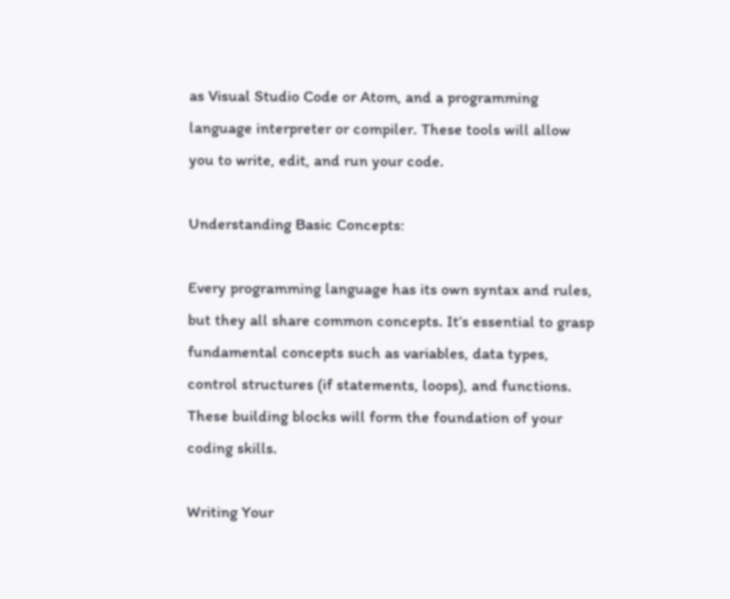as Visual Studio Code or Atom, and a programming language interpreter or compiler. These tools will allow you to write, edit, and run your code.

Understanding Basic Concepts:

Every programming language has its own syntax and rules, but they all share common concepts. It’s essential to grasp fundamental concepts such as variables, data types, control structures (if statements, loops), and functions. These building blocks will form the foundation of your coding skills.

Writing Your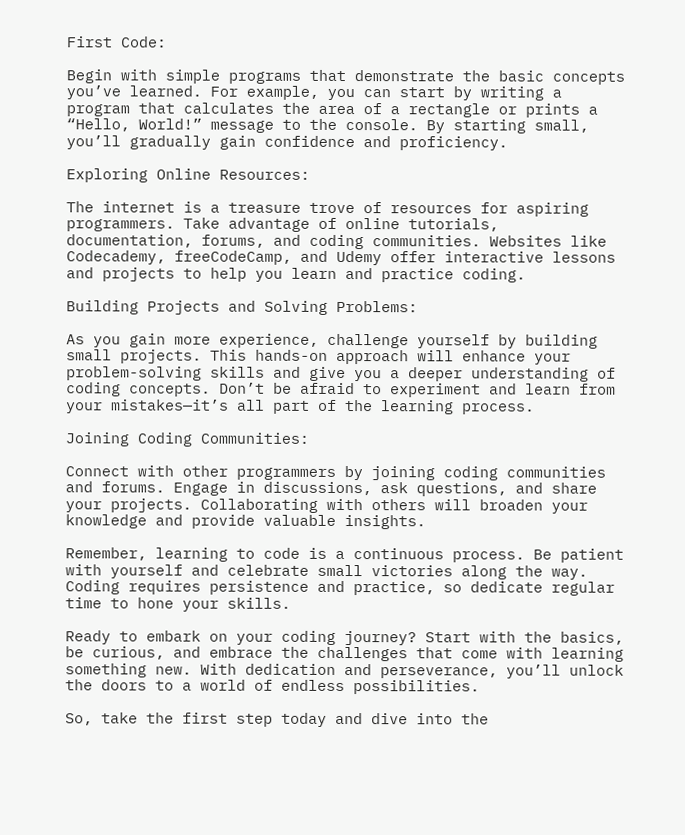First Code:

Begin with simple programs that demonstrate the basic concepts you’ve learned. For example, you can start by writing a program that calculates the area of a rectangle or prints a “Hello, World!” message to the console. By starting small, you’ll gradually gain confidence and proficiency.

Exploring Online Resources:

The internet is a treasure trove of resources for aspiring programmers. Take advantage of online tutorials, documentation, forums, and coding communities. Websites like Codecademy, freeCodeCamp, and Udemy offer interactive lessons and projects to help you learn and practice coding.

Building Projects and Solving Problems:

As you gain more experience, challenge yourself by building small projects. This hands-on approach will enhance your problem-solving skills and give you a deeper understanding of coding concepts. Don’t be afraid to experiment and learn from your mistakes—it’s all part of the learning process.

Joining Coding Communities:

Connect with other programmers by joining coding communities and forums. Engage in discussions, ask questions, and share your projects. Collaborating with others will broaden your knowledge and provide valuable insights.

Remember, learning to code is a continuous process. Be patient with yourself and celebrate small victories along the way. Coding requires persistence and practice, so dedicate regular time to hone your skills.

Ready to embark on your coding journey? Start with the basics, be curious, and embrace the challenges that come with learning something new. With dedication and perseverance, you’ll unlock the doors to a world of endless possibilities.

So, take the first step today and dive into the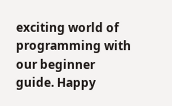exciting world of programming with our beginner guide. Happy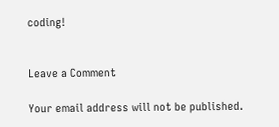coding!


Leave a Comment

Your email address will not be published.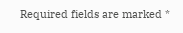Required fields are marked *